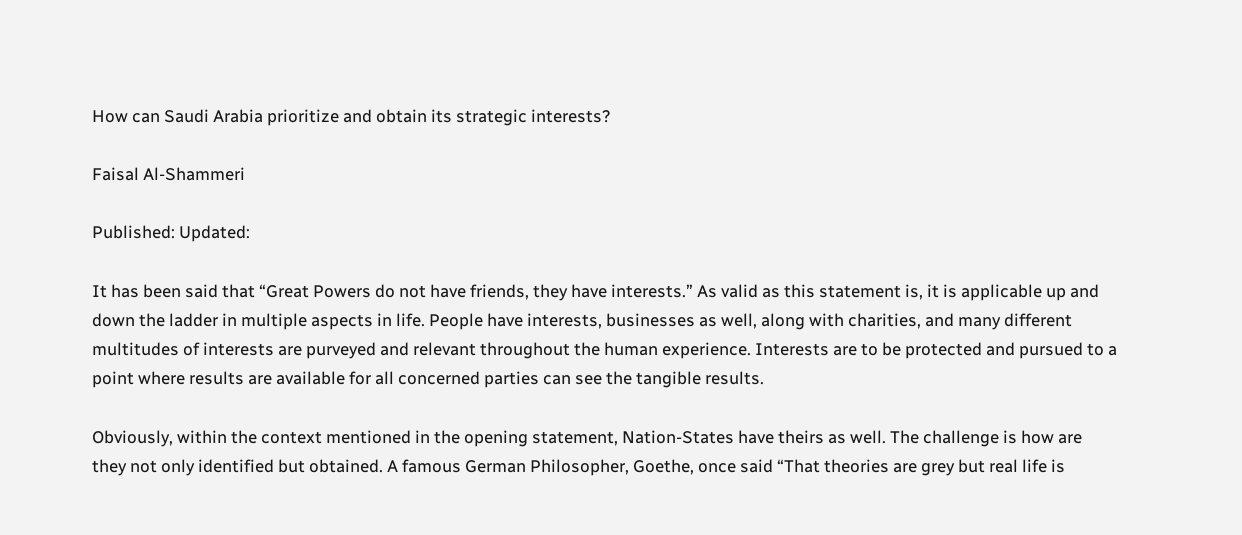How can Saudi Arabia prioritize and obtain its strategic interests?

Faisal Al-Shammeri

Published: Updated:

It has been said that “Great Powers do not have friends, they have interests.” As valid as this statement is, it is applicable up and down the ladder in multiple aspects in life. People have interests, businesses as well, along with charities, and many different multitudes of interests are purveyed and relevant throughout the human experience. Interests are to be protected and pursued to a point where results are available for all concerned parties can see the tangible results.

Obviously, within the context mentioned in the opening statement, Nation-States have theirs as well. The challenge is how are they not only identified but obtained. A famous German Philosopher, Goethe, once said “That theories are grey but real life is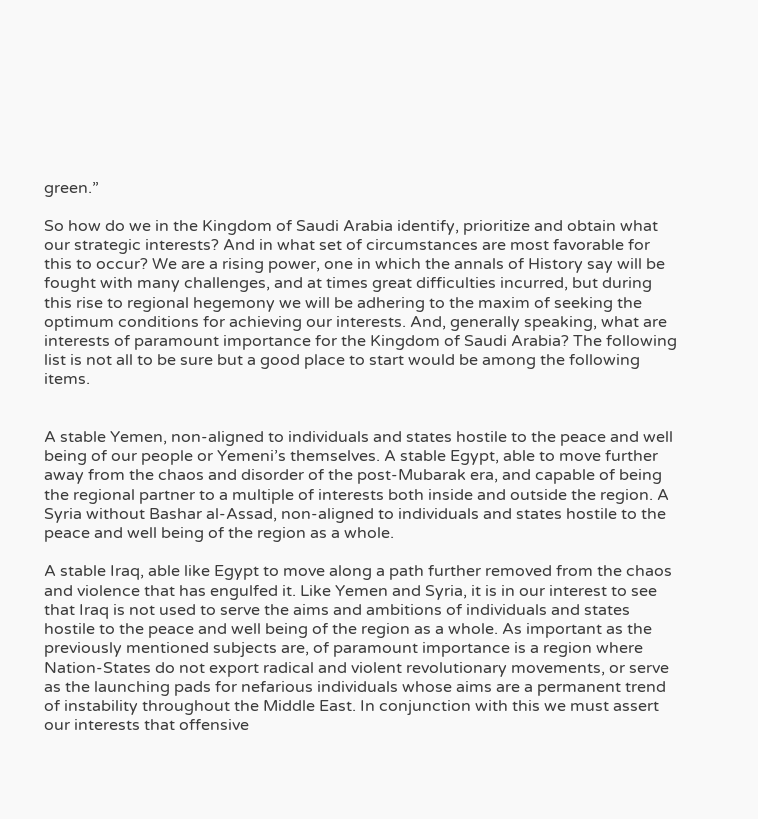green.”

So how do we in the Kingdom of Saudi Arabia identify, prioritize and obtain what our strategic interests? And in what set of circumstances are most favorable for this to occur? We are a rising power, one in which the annals of History say will be fought with many challenges, and at times great difficulties incurred, but during this rise to regional hegemony we will be adhering to the maxim of seeking the optimum conditions for achieving our interests. And, generally speaking, what are interests of paramount importance for the Kingdom of Saudi Arabia? The following list is not all to be sure but a good place to start would be among the following items.


A stable Yemen, non-aligned to individuals and states hostile to the peace and well being of our people or Yemeni’s themselves. A stable Egypt, able to move further away from the chaos and disorder of the post-Mubarak era, and capable of being the regional partner to a multiple of interests both inside and outside the region. A Syria without Bashar al-Assad, non-aligned to individuals and states hostile to the peace and well being of the region as a whole.

A stable Iraq, able like Egypt to move along a path further removed from the chaos and violence that has engulfed it. Like Yemen and Syria, it is in our interest to see that Iraq is not used to serve the aims and ambitions of individuals and states hostile to the peace and well being of the region as a whole. As important as the previously mentioned subjects are, of paramount importance is a region where Nation-States do not export radical and violent revolutionary movements, or serve as the launching pads for nefarious individuals whose aims are a permanent trend of instability throughout the Middle East. In conjunction with this we must assert our interests that offensive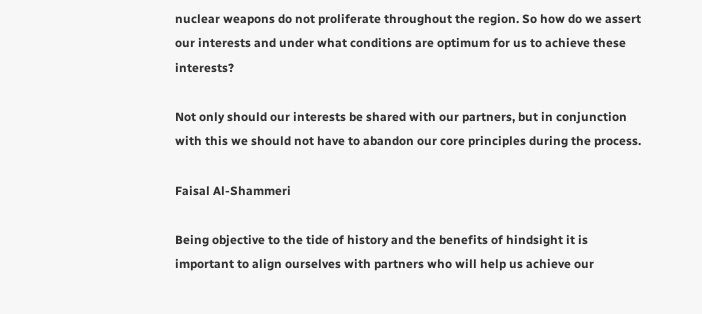nuclear weapons do not proliferate throughout the region. So how do we assert our interests and under what conditions are optimum for us to achieve these interests?

Not only should our interests be shared with our partners, but in conjunction with this we should not have to abandon our core principles during the process.

Faisal Al-Shammeri

Being objective to the tide of history and the benefits of hindsight it is important to align ourselves with partners who will help us achieve our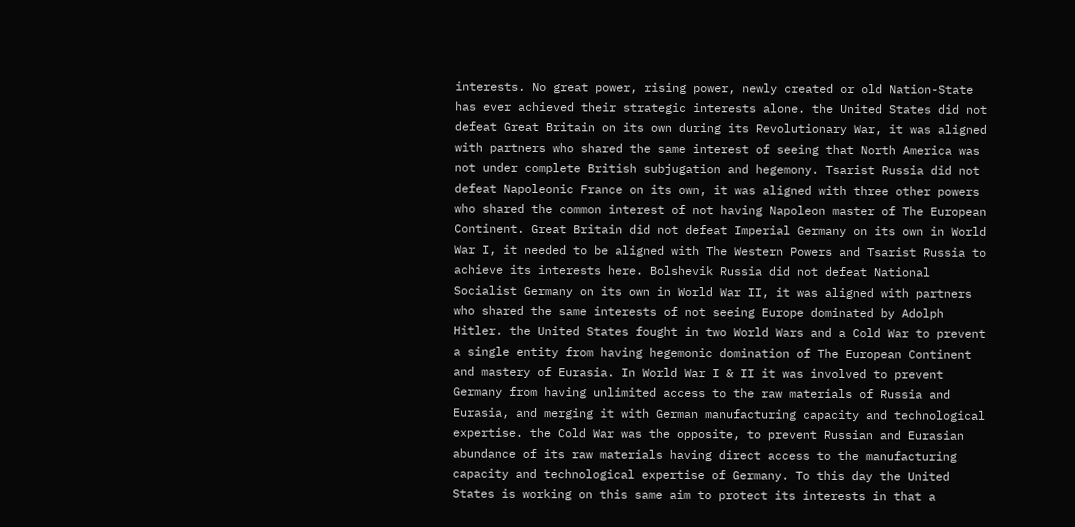interests. No great power, rising power, newly created or old Nation-State has ever achieved their strategic interests alone. the United States did not defeat Great Britain on its own during its Revolutionary War, it was aligned with partners who shared the same interest of seeing that North America was not under complete British subjugation and hegemony. Tsarist Russia did not defeat Napoleonic France on its own, it was aligned with three other powers who shared the common interest of not having Napoleon master of The European Continent. Great Britain did not defeat Imperial Germany on its own in World War I, it needed to be aligned with The Western Powers and Tsarist Russia to achieve its interests here. Bolshevik Russia did not defeat National Socialist Germany on its own in World War II, it was aligned with partners who shared the same interests of not seeing Europe dominated by Adolph Hitler. the United States fought in two World Wars and a Cold War to prevent a single entity from having hegemonic domination of The European Continent and mastery of Eurasia. In World War I & II it was involved to prevent Germany from having unlimited access to the raw materials of Russia and Eurasia, and merging it with German manufacturing capacity and technological expertise. the Cold War was the opposite, to prevent Russian and Eurasian abundance of its raw materials having direct access to the manufacturing capacity and technological expertise of Germany. To this day the United States is working on this same aim to protect its interests in that a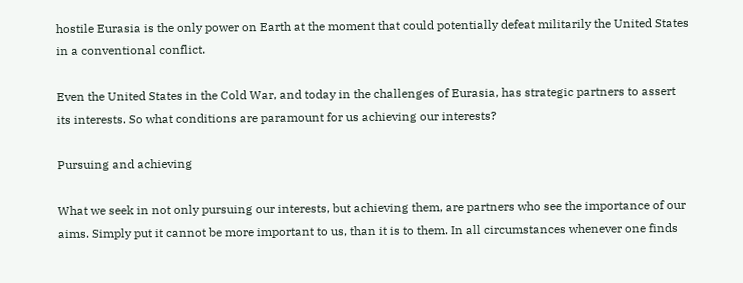hostile Eurasia is the only power on Earth at the moment that could potentially defeat militarily the United States in a conventional conflict.

Even the United States in the Cold War, and today in the challenges of Eurasia, has strategic partners to assert its interests. So what conditions are paramount for us achieving our interests?

Pursuing and achieving

What we seek in not only pursuing our interests, but achieving them, are partners who see the importance of our aims. Simply put it cannot be more important to us, than it is to them. In all circumstances whenever one finds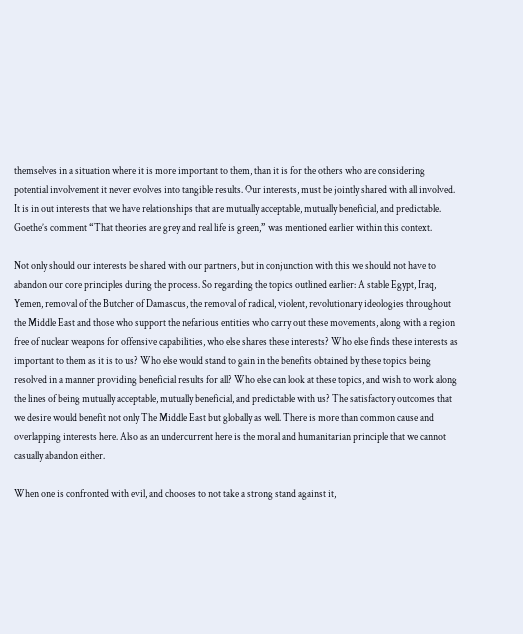themselves in a situation where it is more important to them, than it is for the others who are considering potential involvement it never evolves into tangible results. Our interests, must be jointly shared with all involved. It is in out interests that we have relationships that are mutually acceptable, mutually beneficial, and predictable. Goethe’s comment “That theories are grey and real life is green,” was mentioned earlier within this context.

Not only should our interests be shared with our partners, but in conjunction with this we should not have to abandon our core principles during the process. So regarding the topics outlined earlier: A stable Egypt, Iraq, Yemen, removal of the Butcher of Damascus, the removal of radical, violent, revolutionary ideologies throughout the Middle East and those who support the nefarious entities who carry out these movements, along with a region free of nuclear weapons for offensive capabilities, who else shares these interests? Who else finds these interests as important to them as it is to us? Who else would stand to gain in the benefits obtained by these topics being resolved in a manner providing beneficial results for all? Who else can look at these topics, and wish to work along the lines of being mutually acceptable, mutually beneficial, and predictable with us? The satisfactory outcomes that we desire would benefit not only The Middle East but globally as well. There is more than common cause and overlapping interests here. Also as an undercurrent here is the moral and humanitarian principle that we cannot casually abandon either.

When one is confronted with evil, and chooses to not take a strong stand against it,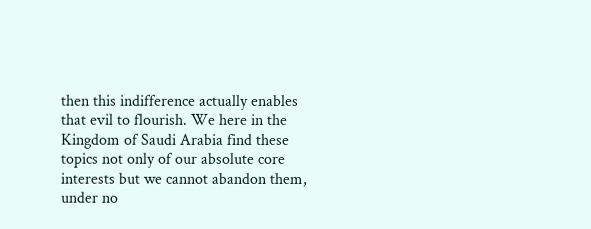then this indifference actually enables that evil to flourish. We here in the Kingdom of Saudi Arabia find these topics not only of our absolute core interests but we cannot abandon them, under no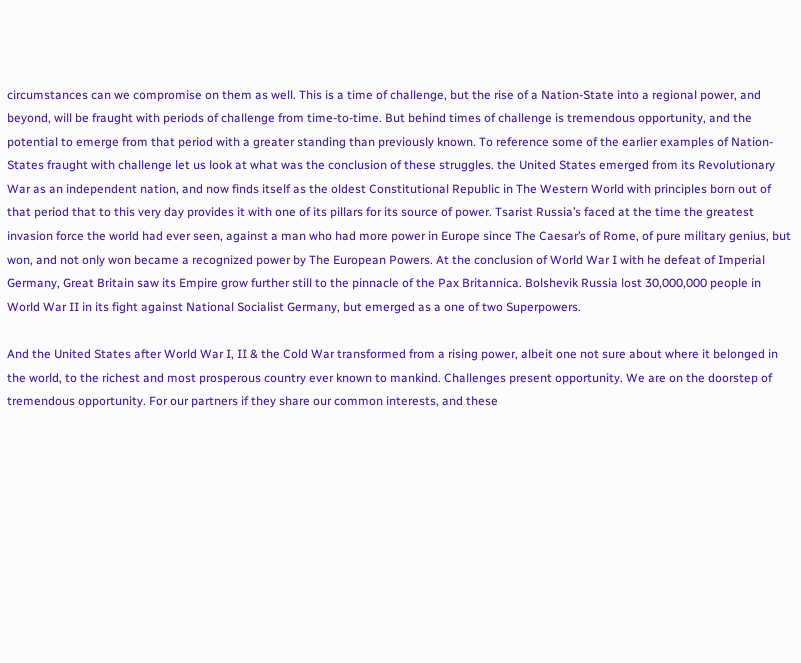circumstances can we compromise on them as well. This is a time of challenge, but the rise of a Nation-State into a regional power, and beyond, will be fraught with periods of challenge from time-to-time. But behind times of challenge is tremendous opportunity, and the potential to emerge from that period with a greater standing than previously known. To reference some of the earlier examples of Nation-States fraught with challenge let us look at what was the conclusion of these struggles. the United States emerged from its Revolutionary War as an independent nation, and now finds itself as the oldest Constitutional Republic in The Western World with principles born out of that period that to this very day provides it with one of its pillars for its source of power. Tsarist Russia’s faced at the time the greatest invasion force the world had ever seen, against a man who had more power in Europe since The Caesar’s of Rome, of pure military genius, but won, and not only won became a recognized power by The European Powers. At the conclusion of World War I with he defeat of Imperial Germany, Great Britain saw its Empire grow further still to the pinnacle of the Pax Britannica. Bolshevik Russia lost 30,000,000 people in World War II in its fight against National Socialist Germany, but emerged as a one of two Superpowers.

And the United States after World War I, II & the Cold War transformed from a rising power, albeit one not sure about where it belonged in the world, to the richest and most prosperous country ever known to mankind. Challenges present opportunity. We are on the doorstep of tremendous opportunity. For our partners if they share our common interests, and these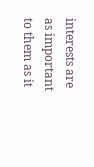interests are as important to them as it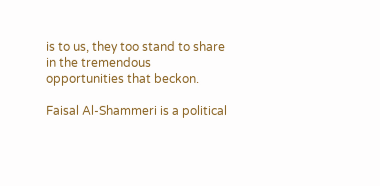is to us, they too stand to share in the tremendous opportunities that beckon.

Faisal Al-Shammeri is a political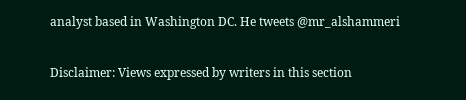analyst based in Washington DC. He tweets @mr_alshammeri

Disclaimer: Views expressed by writers in this section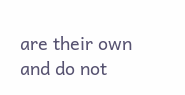are their own and do not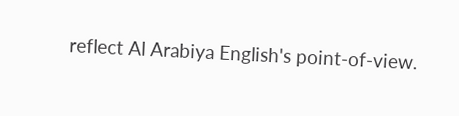reflect Al Arabiya English's point-of-view.